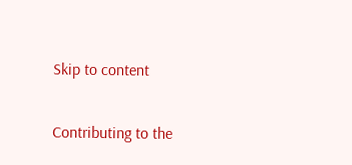Skip to content


Contributing to the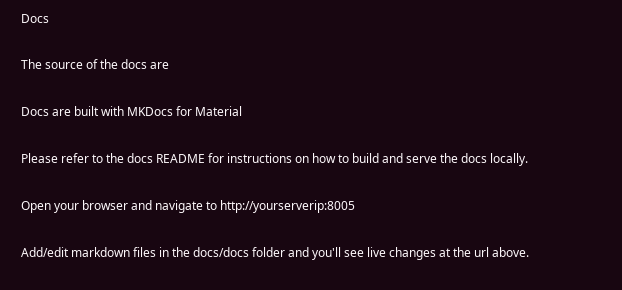Docs

The source of the docs are

Docs are built with MKDocs for Material

Please refer to the docs README for instructions on how to build and serve the docs locally.

Open your browser and navigate to http://yourserverip:8005

Add/edit markdown files in the docs/docs folder and you'll see live changes at the url above.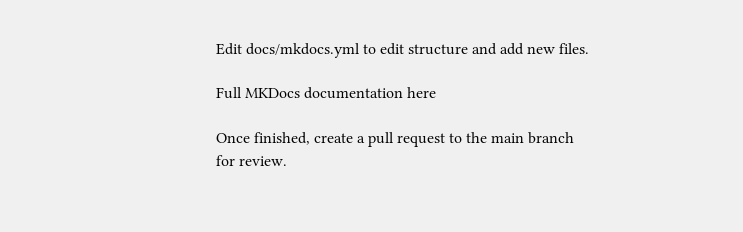Edit docs/mkdocs.yml to edit structure and add new files.

Full MKDocs documentation here

Once finished, create a pull request to the main branch for review.